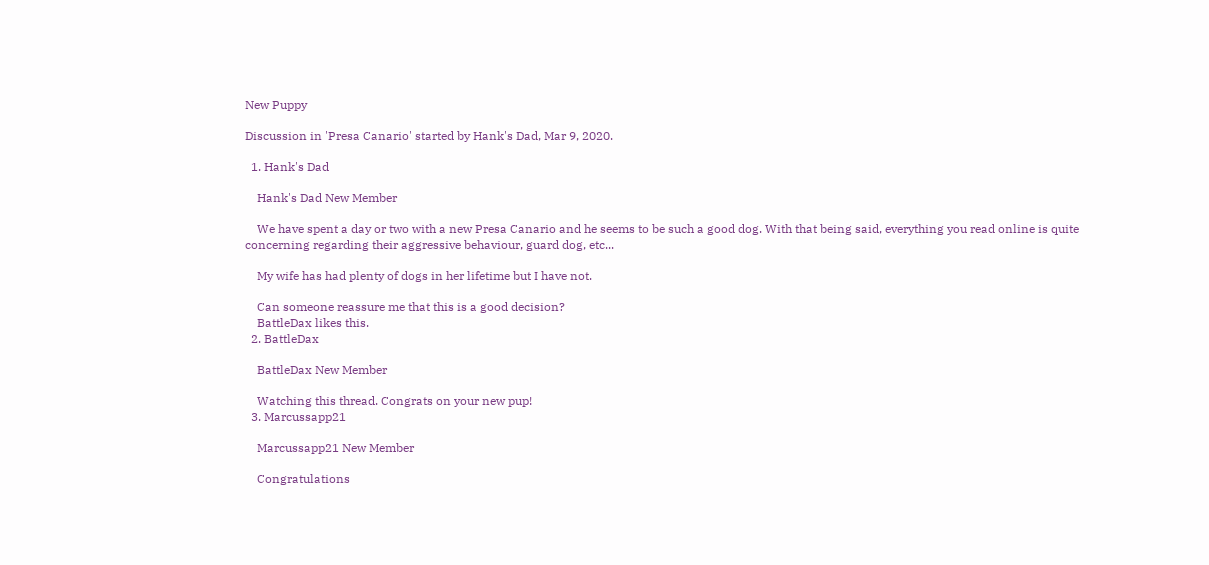New Puppy

Discussion in 'Presa Canario' started by Hank's Dad, Mar 9, 2020.

  1. Hank's Dad

    Hank's Dad New Member

    We have spent a day or two with a new Presa Canario and he seems to be such a good dog. With that being said, everything you read online is quite concerning regarding their aggressive behaviour, guard dog, etc...

    My wife has had plenty of dogs in her lifetime but I have not.

    Can someone reassure me that this is a good decision?
    BattleDax likes this.
  2. BattleDax

    BattleDax New Member

    Watching this thread. Congrats on your new pup!
  3. Marcussapp21

    Marcussapp21 New Member

    Congratulations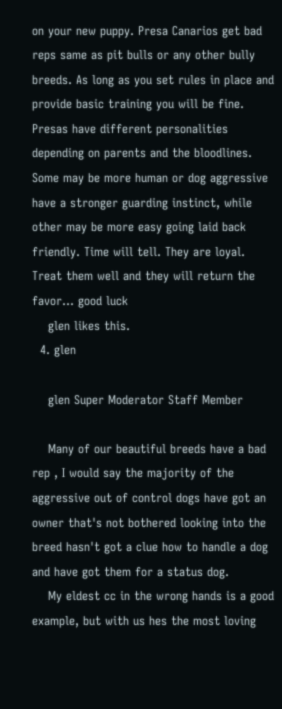on your new puppy. Presa Canarios get bad reps same as pit bulls or any other bully breeds. As long as you set rules in place and provide basic training you will be fine. Presas have different personalities depending on parents and the bloodlines. Some may be more human or dog aggressive have a stronger guarding instinct, while other may be more easy going laid back friendly. Time will tell. They are loyal. Treat them well and they will return the favor... good luck
    glen likes this.
  4. glen

    glen Super Moderator Staff Member

    Many of our beautiful breeds have a bad rep , I would say the majority of the aggressive out of control dogs have got an owner that's not bothered looking into the breed hasn't got a clue how to handle a dog and have got them for a status dog.
    My eldest cc in the wrong hands is a good example, but with us hes the most loving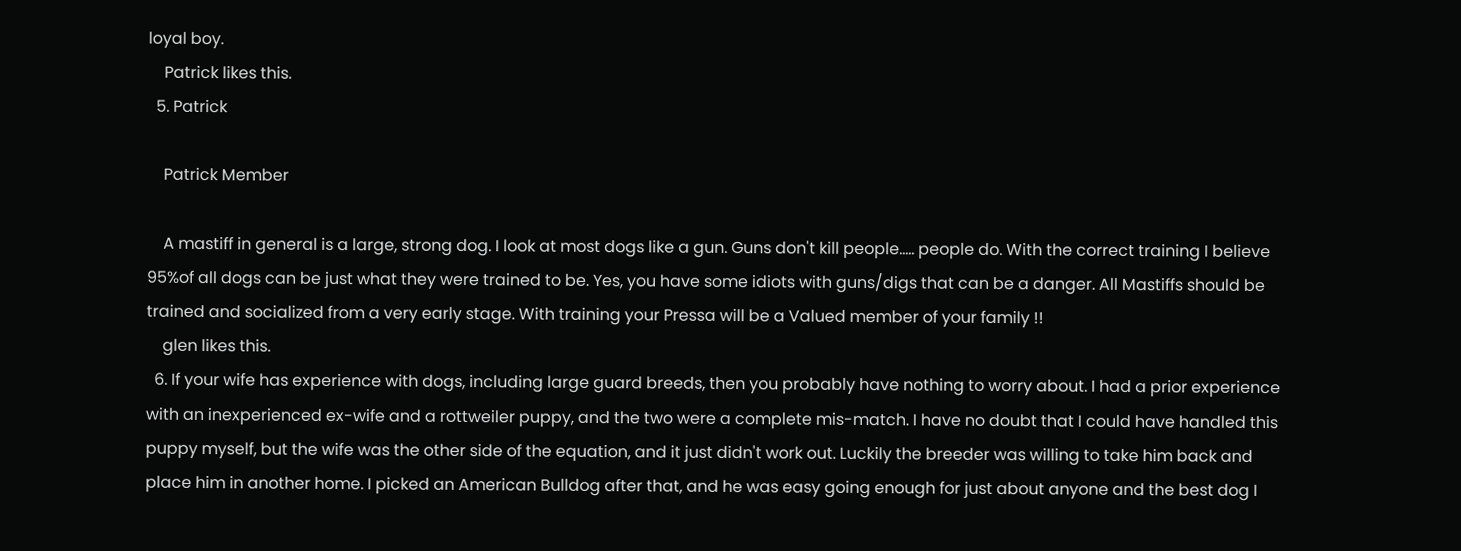loyal boy.
    Patrick likes this.
  5. Patrick

    Patrick Member

    A mastiff in general is a large, strong dog. I look at most dogs like a gun. Guns don't kill people..... people do. With the correct training I believe 95%of all dogs can be just what they were trained to be. Yes, you have some idiots with guns/digs that can be a danger. All Mastiffs should be trained and socialized from a very early stage. With training your Pressa will be a Valued member of your family !!
    glen likes this.
  6. If your wife has experience with dogs, including large guard breeds, then you probably have nothing to worry about. I had a prior experience with an inexperienced ex-wife and a rottweiler puppy, and the two were a complete mis-match. I have no doubt that I could have handled this puppy myself, but the wife was the other side of the equation, and it just didn't work out. Luckily the breeder was willing to take him back and place him in another home. I picked an American Bulldog after that, and he was easy going enough for just about anyone and the best dog I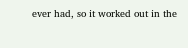ever had, so it worked out in the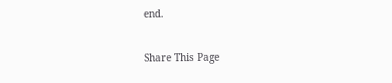end.

Share This Page